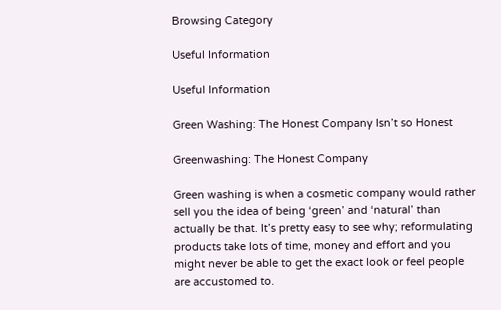Browsing Category

Useful Information

Useful Information

Green Washing: The Honest Company Isn’t so Honest

Greenwashing: The Honest Company

Green washing is when a cosmetic company would rather sell you the idea of being ‘green’ and ‘natural’ than actually be that. It’s pretty easy to see why; reformulating products take lots of time, money and effort and you might never be able to get the exact look or feel people are accustomed to.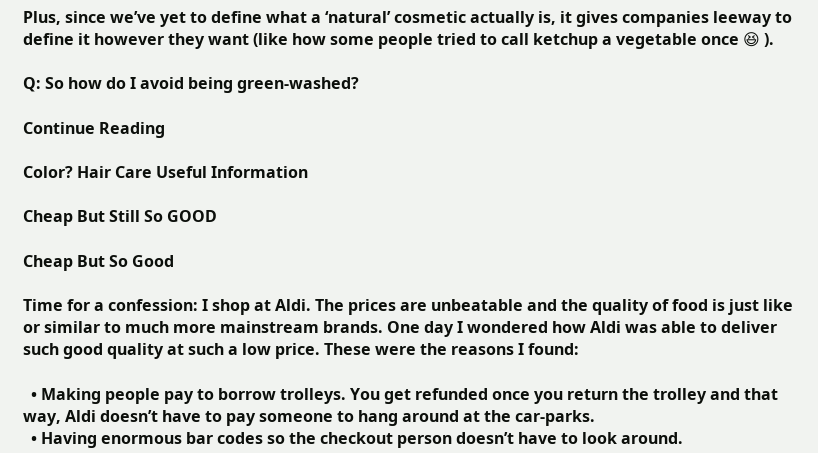Plus, since we’ve yet to define what a ‘natural’ cosmetic actually is, it gives companies leeway to define it however they want (like how some people tried to call ketchup a vegetable once 😆 ).

Q: So how do I avoid being green-washed?

Continue Reading

Color? Hair Care Useful Information

Cheap But Still So GOOD

Cheap But So Good

Time for a confession: I shop at Aldi. The prices are unbeatable and the quality of food is just like or similar to much more mainstream brands. One day I wondered how Aldi was able to deliver such good quality at such a low price. These were the reasons I found:

  • Making people pay to borrow trolleys. You get refunded once you return the trolley and that way, Aldi doesn’t have to pay someone to hang around at the car-parks.
  • Having enormous bar codes so the checkout person doesn’t have to look around.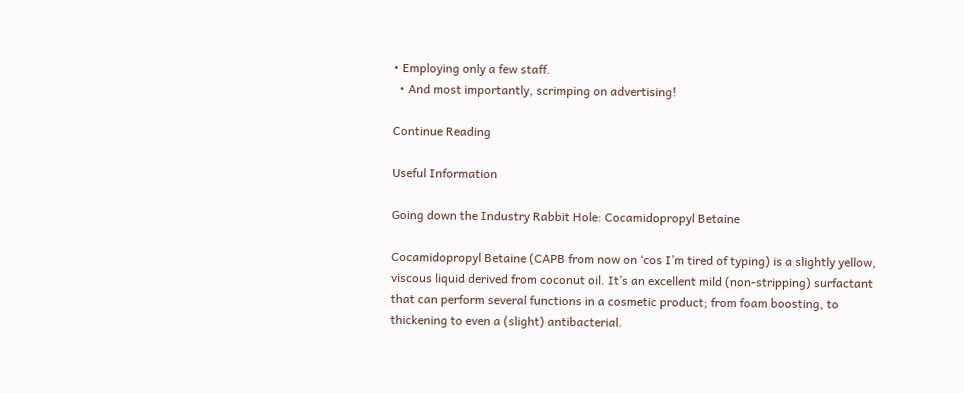• Employing only a few staff.
  • And most importantly, scrimping on advertising!

Continue Reading

Useful Information

Going down the Industry Rabbit Hole: Cocamidopropyl Betaine

Cocamidopropyl Betaine (CAPB from now on ‘cos I’m tired of typing) is a slightly yellow, viscous liquid derived from coconut oil. It’s an excellent mild (non-stripping) surfactant that can perform several functions in a cosmetic product; from foam boosting, to thickening to even a (slight) antibacterial.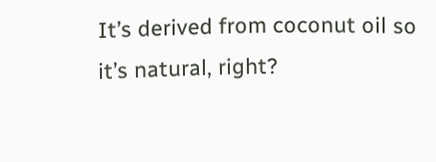It’s derived from coconut oil so it’s natural, right?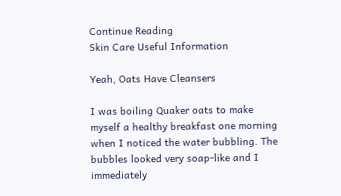Continue Reading
Skin Care Useful Information

Yeah, Oats Have Cleansers

I was boiling Quaker oats to make myself a healthy breakfast one morning when I noticed the water bubbling. The bubbles looked very soap-like and I immediately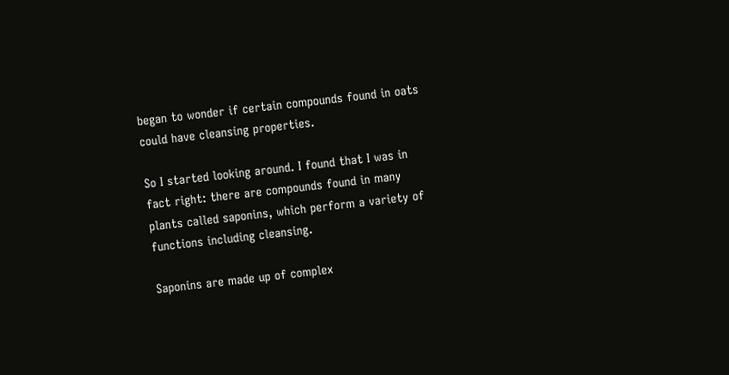began to wonder if certain compounds found in oats could have cleansing properties.

So I started looking around. I found that I was in fact right: there are compounds found in many plants called saponins, which perform a variety of functions including cleansing.

Saponins are made up of complex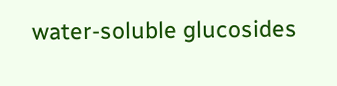water-soluble glucosides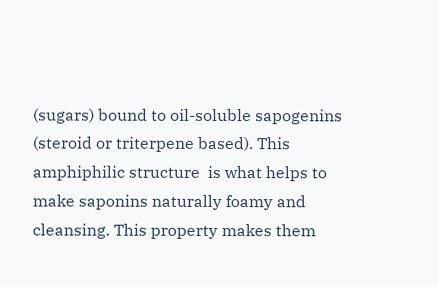(sugars) bound to oil-soluble sapogenins (steroid or triterpene based). This amphiphilic structure  is what helps to make saponins naturally foamy and cleansing. This property makes them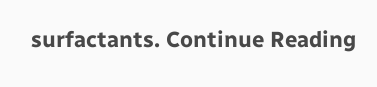surfactants. Continue Reading